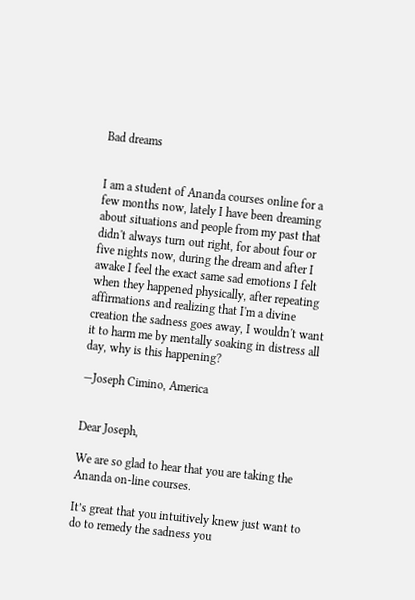Bad dreams


I am a student of Ananda courses online for a few months now, lately I have been dreaming about situations and people from my past that didn't always turn out right, for about four or five nights now, during the dream and after I awake I feel the exact same sad emotions I felt when they happened physically, after repeating affirmations and realizing that I'm a divine creation the sadness goes away, I wouldn't want it to harm me by mentally soaking in distress all day, why is this happening?

—Joseph Cimino, America


Dear Joseph,

We are so glad to hear that you are taking the Ananda on-line courses.

It’s great that you intuitively knew just want to do to remedy the sadness you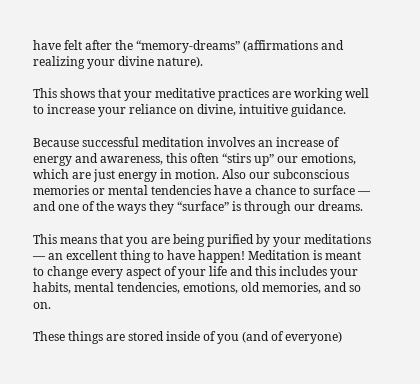have felt after the “memory-dreams” (affirmations and realizing your divine nature).

This shows that your meditative practices are working well to increase your reliance on divine, intuitive guidance.

Because successful meditation involves an increase of energy and awareness, this often “stirs up” our emotions, which are just energy in motion. Also our subconscious memories or mental tendencies have a chance to surface — and one of the ways they “surface” is through our dreams.

This means that you are being purified by your meditations — an excellent thing to have happen! Meditation is meant to change every aspect of your life and this includes your habits, mental tendencies, emotions, old memories, and so on.

These things are stored inside of you (and of everyone)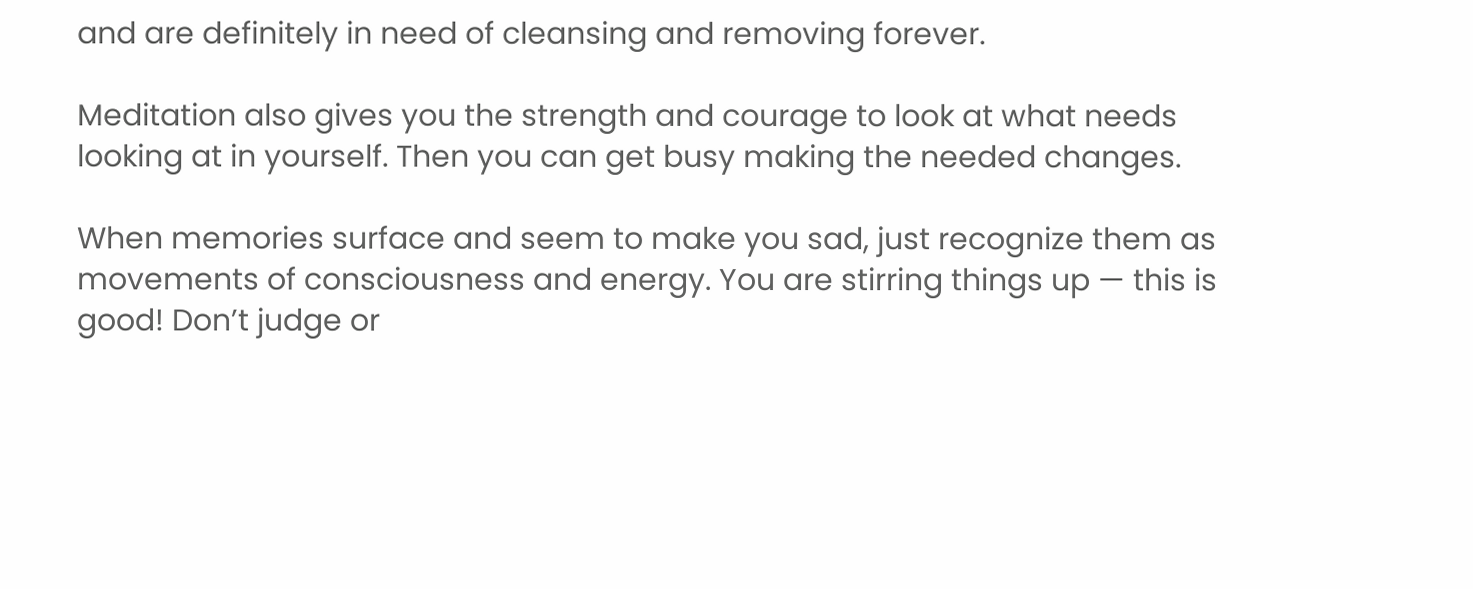and are definitely in need of cleansing and removing forever.

Meditation also gives you the strength and courage to look at what needs looking at in yourself. Then you can get busy making the needed changes.

When memories surface and seem to make you sad, just recognize them as movements of consciousness and energy. You are stirring things up — this is good! Don’t judge or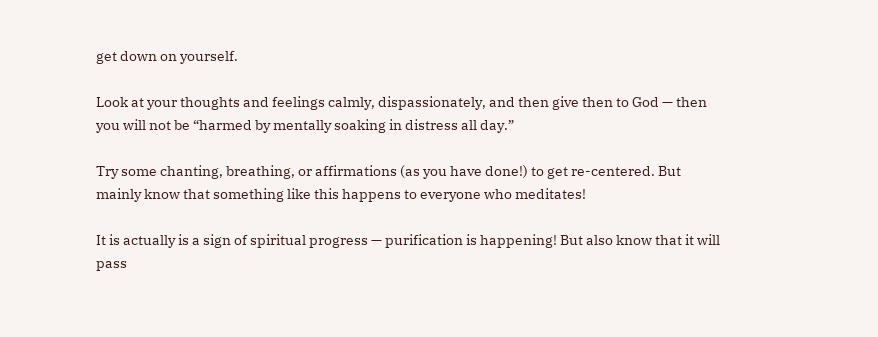get down on yourself.

Look at your thoughts and feelings calmly, dispassionately, and then give then to God — then you will not be “harmed by mentally soaking in distress all day.”

Try some chanting, breathing, or affirmations (as you have done!) to get re-centered. But mainly know that something like this happens to everyone who meditates!

It is actually is a sign of spiritual progress — purification is happening! But also know that it will pass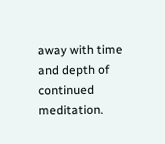away with time and depth of continued meditation.